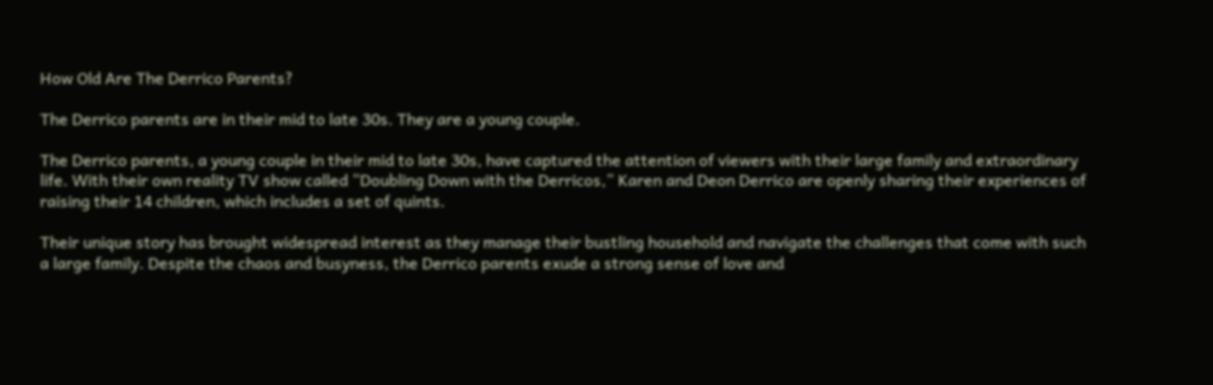How Old Are The Derrico Parents?

The Derrico parents are in their mid to late 30s. They are a young couple.

The Derrico parents, a young couple in their mid to late 30s, have captured the attention of viewers with their large family and extraordinary life. With their own reality TV show called “Doubling Down with the Derricos,” Karen and Deon Derrico are openly sharing their experiences of raising their 14 children, which includes a set of quints.

Their unique story has brought widespread interest as they manage their bustling household and navigate the challenges that come with such a large family. Despite the chaos and busyness, the Derrico parents exude a strong sense of love and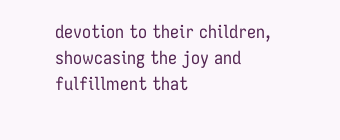devotion to their children, showcasing the joy and fulfillment that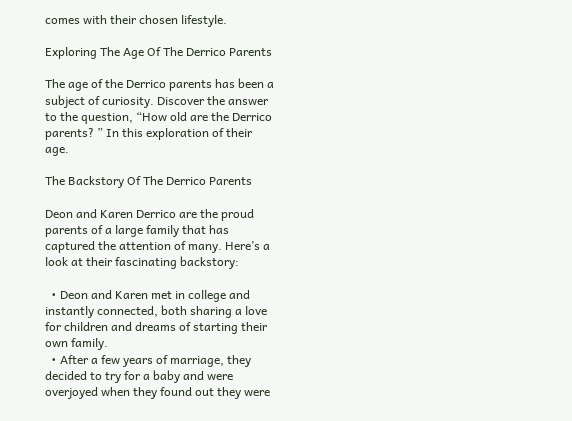comes with their chosen lifestyle.

Exploring The Age Of The Derrico Parents

The age of the Derrico parents has been a subject of curiosity. Discover the answer to the question, “How old are the Derrico parents? ” In this exploration of their age.

The Backstory Of The Derrico Parents

Deon and Karen Derrico are the proud parents of a large family that has captured the attention of many. Here’s a look at their fascinating backstory:

  • Deon and Karen met in college and instantly connected, both sharing a love for children and dreams of starting their own family.
  • After a few years of marriage, they decided to try for a baby and were overjoyed when they found out they were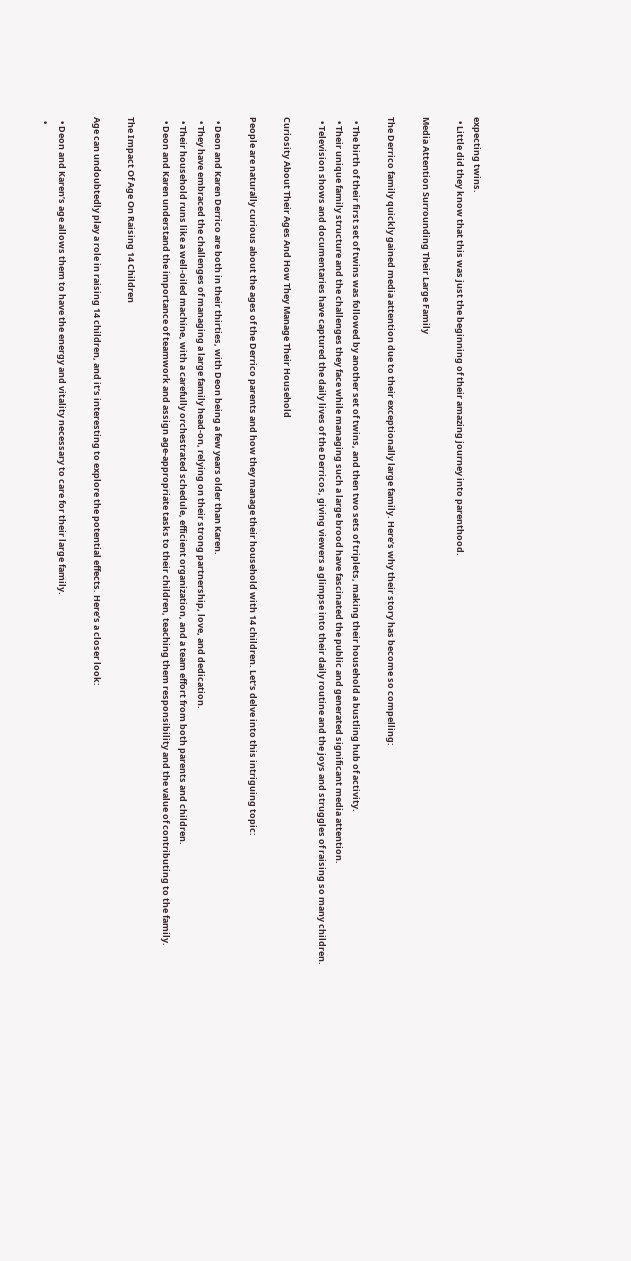expecting twins.
  • Little did they know that this was just the beginning of their amazing journey into parenthood.

Media Attention Surrounding Their Large Family

The Derrico family quickly gained media attention due to their exceptionally large family. Here’s why their story has become so compelling:

  • The birth of their first set of twins was followed by another set of twins, and then two sets of triplets, making their household a bustling hub of activity.
  • Their unique family structure and the challenges they face while managing such a large brood have fascinated the public and generated significant media attention.
  • Television shows and documentaries have captured the daily lives of the Derricos, giving viewers a glimpse into their daily routine and the joys and struggles of raising so many children.

Curiosity About Their Ages And How They Manage Their Household

People are naturally curious about the ages of the Derrico parents and how they manage their household with 14 children. Let’s delve into this intriguing topic:

  • Deon and Karen Derrico are both in their thirties, with Deon being a few years older than Karen.
  • They have embraced the challenges of managing a large family head-on, relying on their strong partnership, love, and dedication.
  • Their household runs like a well-oiled machine, with a carefully orchestrated schedule, efficient organization, and a team effort from both parents and children.
  • Deon and Karen understand the importance of teamwork and assign age-appropriate tasks to their children, teaching them responsibility and the value of contributing to the family.

The Impact Of Age On Raising 14 Children

Age can undoubtedly play a role in raising 14 children, and it’s interesting to explore the potential effects. Here’s a closer look:

  • Deon and Karen’s age allows them to have the energy and vitality necessary to care for their large family.
  •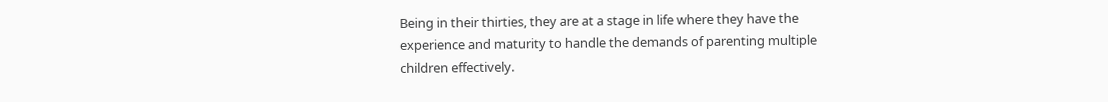Being in their thirties, they are at a stage in life where they have the experience and maturity to handle the demands of parenting multiple children effectively.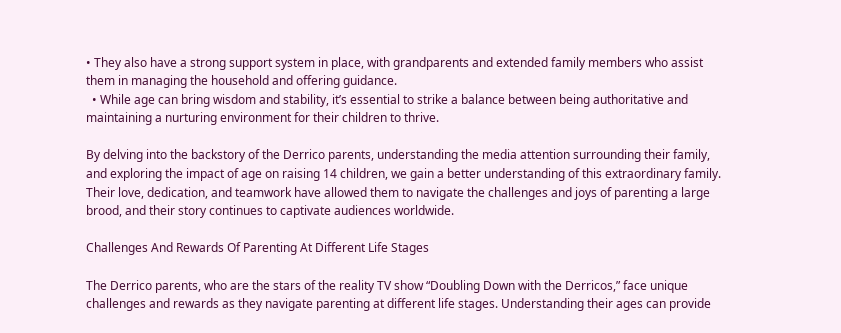• They also have a strong support system in place, with grandparents and extended family members who assist them in managing the household and offering guidance.
  • While age can bring wisdom and stability, it’s essential to strike a balance between being authoritative and maintaining a nurturing environment for their children to thrive.

By delving into the backstory of the Derrico parents, understanding the media attention surrounding their family, and exploring the impact of age on raising 14 children, we gain a better understanding of this extraordinary family. Their love, dedication, and teamwork have allowed them to navigate the challenges and joys of parenting a large brood, and their story continues to captivate audiences worldwide.

Challenges And Rewards Of Parenting At Different Life Stages

The Derrico parents, who are the stars of the reality TV show “Doubling Down with the Derricos,” face unique challenges and rewards as they navigate parenting at different life stages. Understanding their ages can provide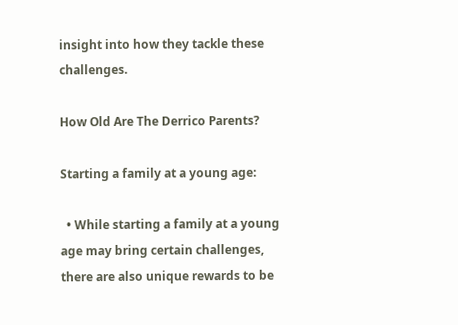insight into how they tackle these challenges.

How Old Are The Derrico Parents?

Starting a family at a young age:

  • While starting a family at a young age may bring certain challenges, there are also unique rewards to be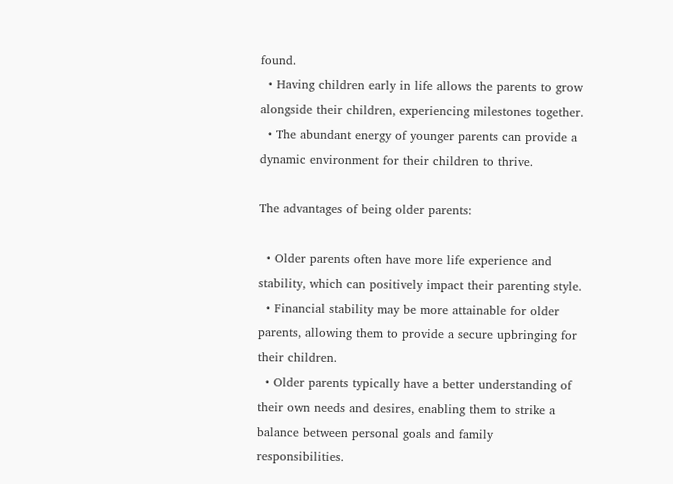found.
  • Having children early in life allows the parents to grow alongside their children, experiencing milestones together.
  • The abundant energy of younger parents can provide a dynamic environment for their children to thrive.

The advantages of being older parents:

  • Older parents often have more life experience and stability, which can positively impact their parenting style.
  • Financial stability may be more attainable for older parents, allowing them to provide a secure upbringing for their children.
  • Older parents typically have a better understanding of their own needs and desires, enabling them to strike a balance between personal goals and family responsibilities.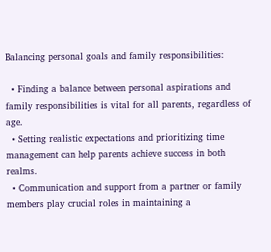Balancing personal goals and family responsibilities:

  • Finding a balance between personal aspirations and family responsibilities is vital for all parents, regardless of age.
  • Setting realistic expectations and prioritizing time management can help parents achieve success in both realms.
  • Communication and support from a partner or family members play crucial roles in maintaining a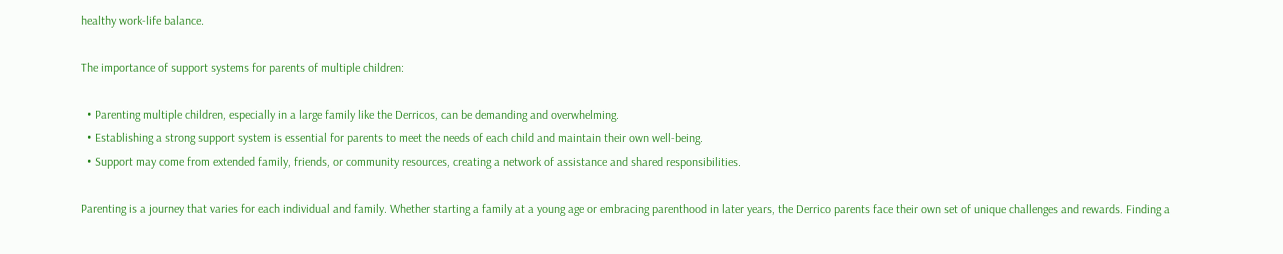healthy work-life balance.

The importance of support systems for parents of multiple children:

  • Parenting multiple children, especially in a large family like the Derricos, can be demanding and overwhelming.
  • Establishing a strong support system is essential for parents to meet the needs of each child and maintain their own well-being.
  • Support may come from extended family, friends, or community resources, creating a network of assistance and shared responsibilities.

Parenting is a journey that varies for each individual and family. Whether starting a family at a young age or embracing parenthood in later years, the Derrico parents face their own set of unique challenges and rewards. Finding a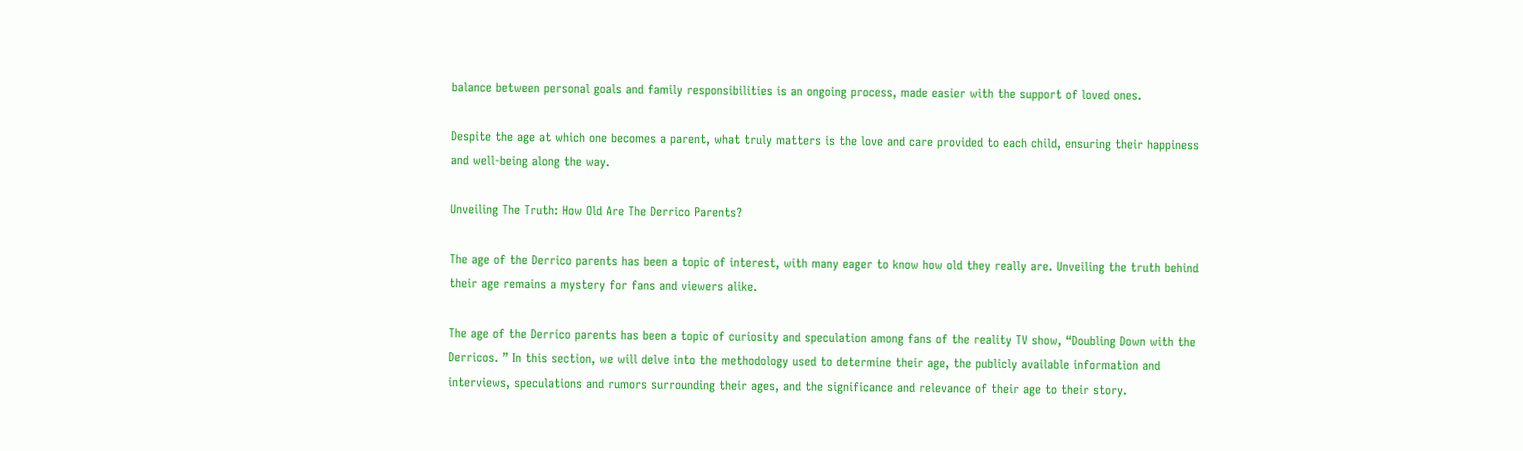balance between personal goals and family responsibilities is an ongoing process, made easier with the support of loved ones.

Despite the age at which one becomes a parent, what truly matters is the love and care provided to each child, ensuring their happiness and well-being along the way.

Unveiling The Truth: How Old Are The Derrico Parents?

The age of the Derrico parents has been a topic of interest, with many eager to know how old they really are. Unveiling the truth behind their age remains a mystery for fans and viewers alike.

The age of the Derrico parents has been a topic of curiosity and speculation among fans of the reality TV show, “Doubling Down with the Derricos. ” In this section, we will delve into the methodology used to determine their age, the publicly available information and interviews, speculations and rumors surrounding their ages, and the significance and relevance of their age to their story.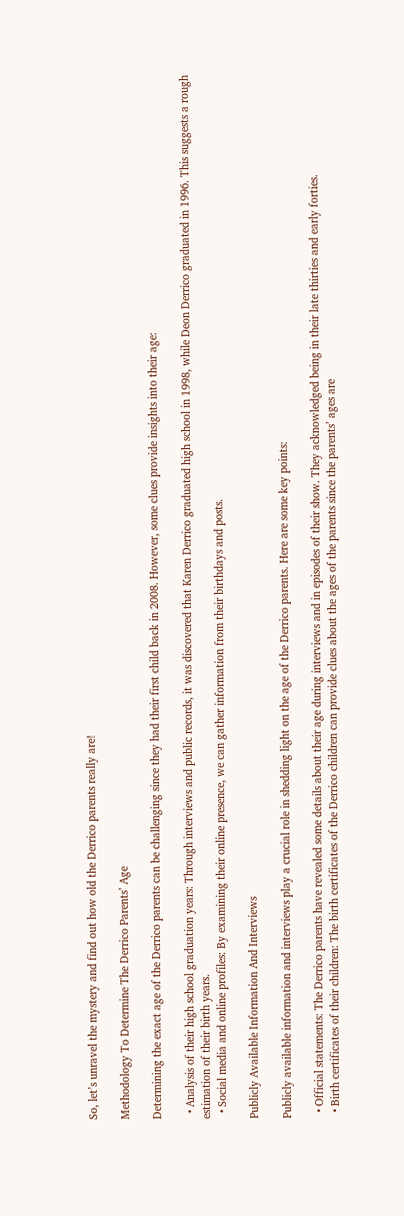So, let’s unravel the mystery and find out how old the Derrico parents really are!

Methodology To Determine The Derrico Parents’ Age

Determining the exact age of the Derrico parents can be challenging since they had their first child back in 2008. However, some clues provide insights into their age:

  • Analysis of their high school graduation years: Through interviews and public records, it was discovered that Karen Derrico graduated high school in 1998, while Deon Derrico graduated in 1996. This suggests a rough estimation of their birth years.
  • Social media and online profiles: By examining their online presence, we can gather information from their birthdays and posts.

Publicly Available Information And Interviews

Publicly available information and interviews play a crucial role in shedding light on the age of the Derrico parents. Here are some key points:

  • Official statements: The Derrico parents have revealed some details about their age during interviews and in episodes of their show. They acknowledged being in their late thirties and early forties.
  • Birth certificates of their children: The birth certificates of the Derrico children can provide clues about the ages of the parents since the parents’ ages are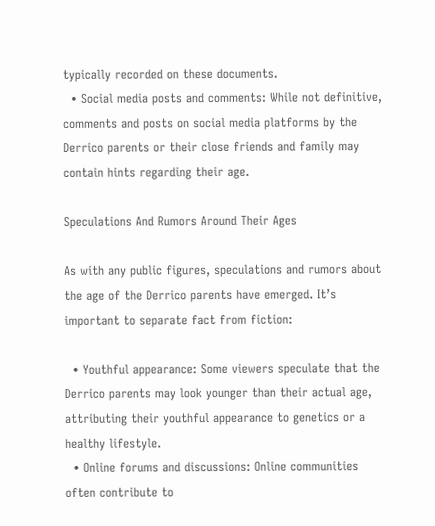typically recorded on these documents.
  • Social media posts and comments: While not definitive, comments and posts on social media platforms by the Derrico parents or their close friends and family may contain hints regarding their age.

Speculations And Rumors Around Their Ages

As with any public figures, speculations and rumors about the age of the Derrico parents have emerged. It’s important to separate fact from fiction:

  • Youthful appearance: Some viewers speculate that the Derrico parents may look younger than their actual age, attributing their youthful appearance to genetics or a healthy lifestyle.
  • Online forums and discussions: Online communities often contribute to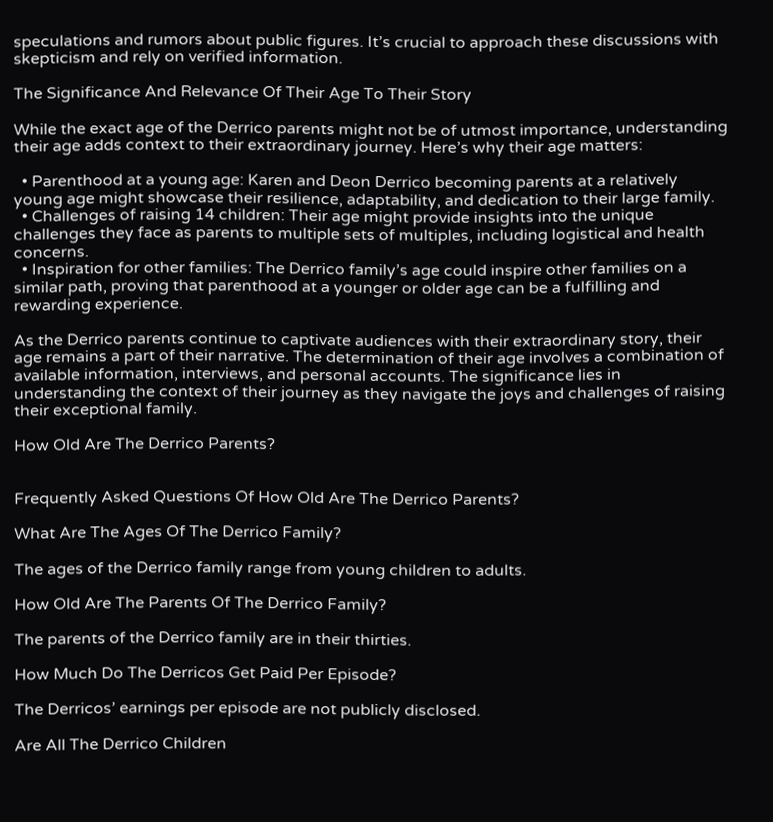speculations and rumors about public figures. It’s crucial to approach these discussions with skepticism and rely on verified information.

The Significance And Relevance Of Their Age To Their Story

While the exact age of the Derrico parents might not be of utmost importance, understanding their age adds context to their extraordinary journey. Here’s why their age matters:

  • Parenthood at a young age: Karen and Deon Derrico becoming parents at a relatively young age might showcase their resilience, adaptability, and dedication to their large family.
  • Challenges of raising 14 children: Their age might provide insights into the unique challenges they face as parents to multiple sets of multiples, including logistical and health concerns.
  • Inspiration for other families: The Derrico family’s age could inspire other families on a similar path, proving that parenthood at a younger or older age can be a fulfilling and rewarding experience.

As the Derrico parents continue to captivate audiences with their extraordinary story, their age remains a part of their narrative. The determination of their age involves a combination of available information, interviews, and personal accounts. The significance lies in understanding the context of their journey as they navigate the joys and challenges of raising their exceptional family.

How Old Are The Derrico Parents?


Frequently Asked Questions Of How Old Are The Derrico Parents?

What Are The Ages Of The Derrico Family?

The ages of the Derrico family range from young children to adults.

How Old Are The Parents Of The Derrico Family?

The parents of the Derrico family are in their thirties.

How Much Do The Derricos Get Paid Per Episode?

The Derricos’ earnings per episode are not publicly disclosed.

Are All The Derrico Children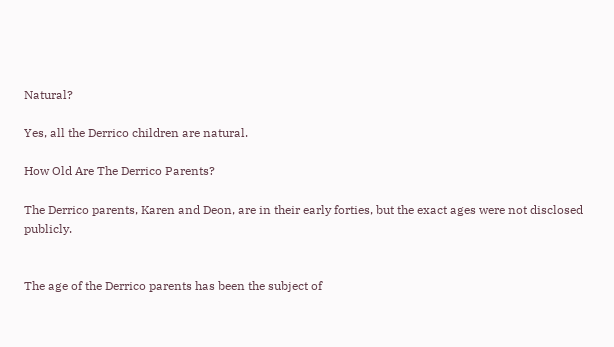Natural?

Yes, all the Derrico children are natural.

How Old Are The Derrico Parents?

The Derrico parents, Karen and Deon, are in their early forties, but the exact ages were not disclosed publicly.


The age of the Derrico parents has been the subject of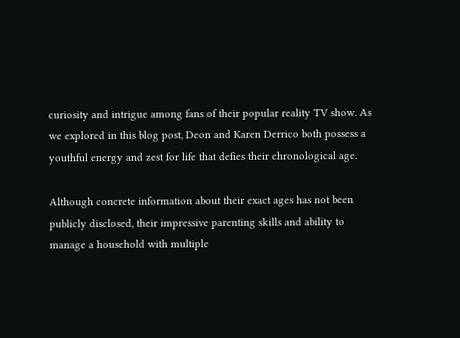curiosity and intrigue among fans of their popular reality TV show. As we explored in this blog post, Deon and Karen Derrico both possess a youthful energy and zest for life that defies their chronological age.

Although concrete information about their exact ages has not been publicly disclosed, their impressive parenting skills and ability to manage a household with multiple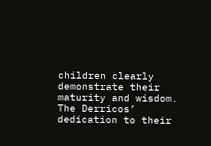children clearly demonstrate their maturity and wisdom. The Derricos’ dedication to their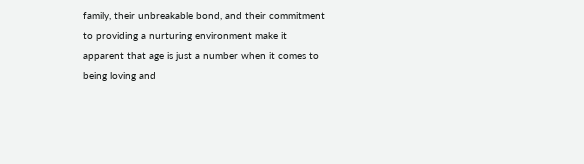family, their unbreakable bond, and their commitment to providing a nurturing environment make it apparent that age is just a number when it comes to being loving and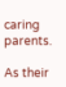caring parents.

As their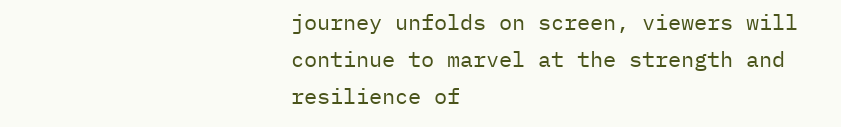journey unfolds on screen, viewers will continue to marvel at the strength and resilience of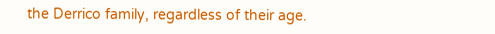the Derrico family, regardless of their age.